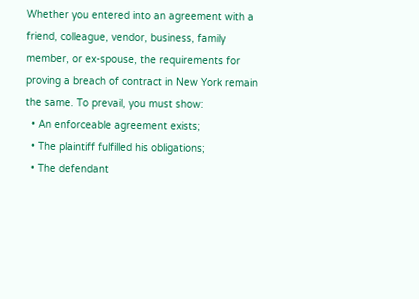Whether you entered into an agreement with a friend, colleague, vendor, business, family member, or ex-spouse, the requirements for proving a breach of contract in New York remain the same. To prevail, you must show:
  • An enforceable agreement exists;
  • The plaintiff fulfilled his obligations;
  • The defendant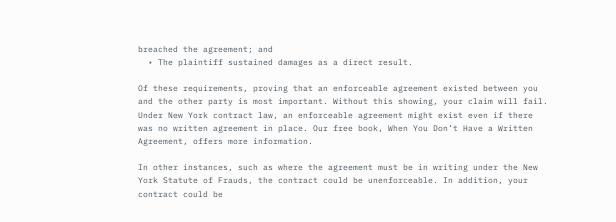breached the agreement; and
  • The plaintiff sustained damages as a direct result.

Of these requirements, proving that an enforceable agreement existed between you and the other party is most important. Without this showing, your claim will fail. Under New York contract law, an enforceable agreement might exist even if there was no written agreement in place. Our free book, When You Don’t Have a Written Agreement, offers more information.

In other instances, such as where the agreement must be in writing under the New York Statute of Frauds, the contract could be unenforceable. In addition, your contract could be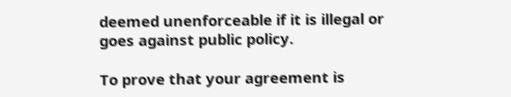deemed unenforceable if it is illegal or goes against public policy.

To prove that your agreement is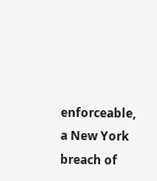enforceable, a New York breach of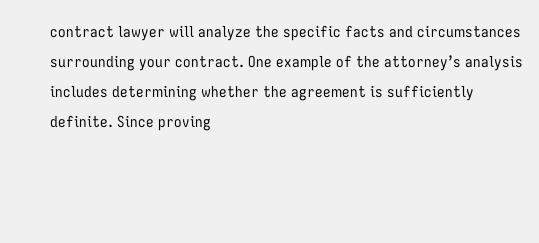contract lawyer will analyze the specific facts and circumstances surrounding your contract. One example of the attorney’s analysis includes determining whether the agreement is sufficiently definite. Since proving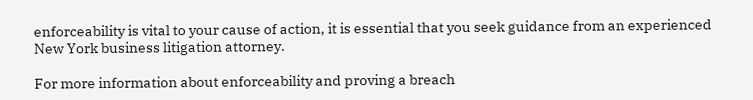enforceability is vital to your cause of action, it is essential that you seek guidance from an experienced New York business litigation attorney.

For more information about enforceability and proving a breach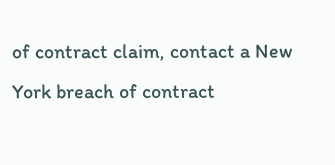of contract claim, contact a New York breach of contract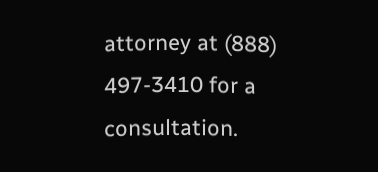attorney at (888) 497-3410 for a consultation.